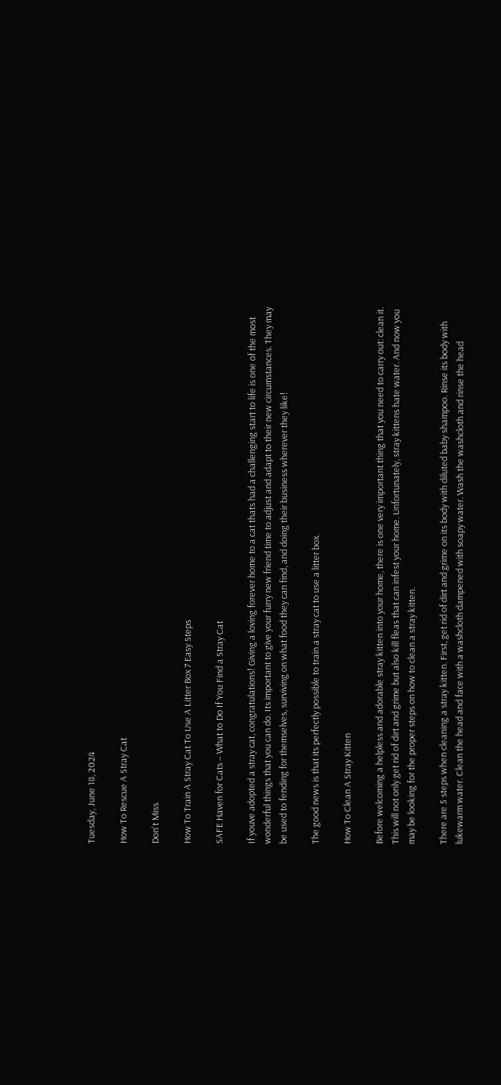Tuesday, June 18, 2024

How To Rescue A Stray Cat

Don't Miss

How To Train A Stray Cat To Use A Litter Box 7 Easy Steps

SAFE Haven for Cats – What to Do If You Find a Stray Cat

If youve adopted a stray cat, congratulations! Giving a loving forever home to a cat thats had a challenging start to life is one of the most wonderful things that you can do. Its important to give your furry new friend time to adjust and adapt to their new circumstances. They may be used to fending for themselves, surviving on what food they can find, and doing their business wherever they like!

The good news is that its perfectly possible to train a stray cat to use a litter box.

How To Clean A Stray Kitten

Before welcoming a helpless and adorable stray kitten into your home, there is one very important thing that you need to carry out: clean it. This will not only get rid of dirt and grime but also kill fleas that can infest your home. Unfortunately, stray kittens hate water. And now you may be looking for the proper steps on how to clean a stray kitten.

There are 5 steps when cleaning a stray kitten. First, get rid of dirt and grime on its body with diluted baby shampoo. Rinse its body with lukewarm water. Clean the head and face with a washcloth dampened with soapy water. Wash the washcloth and rinse the head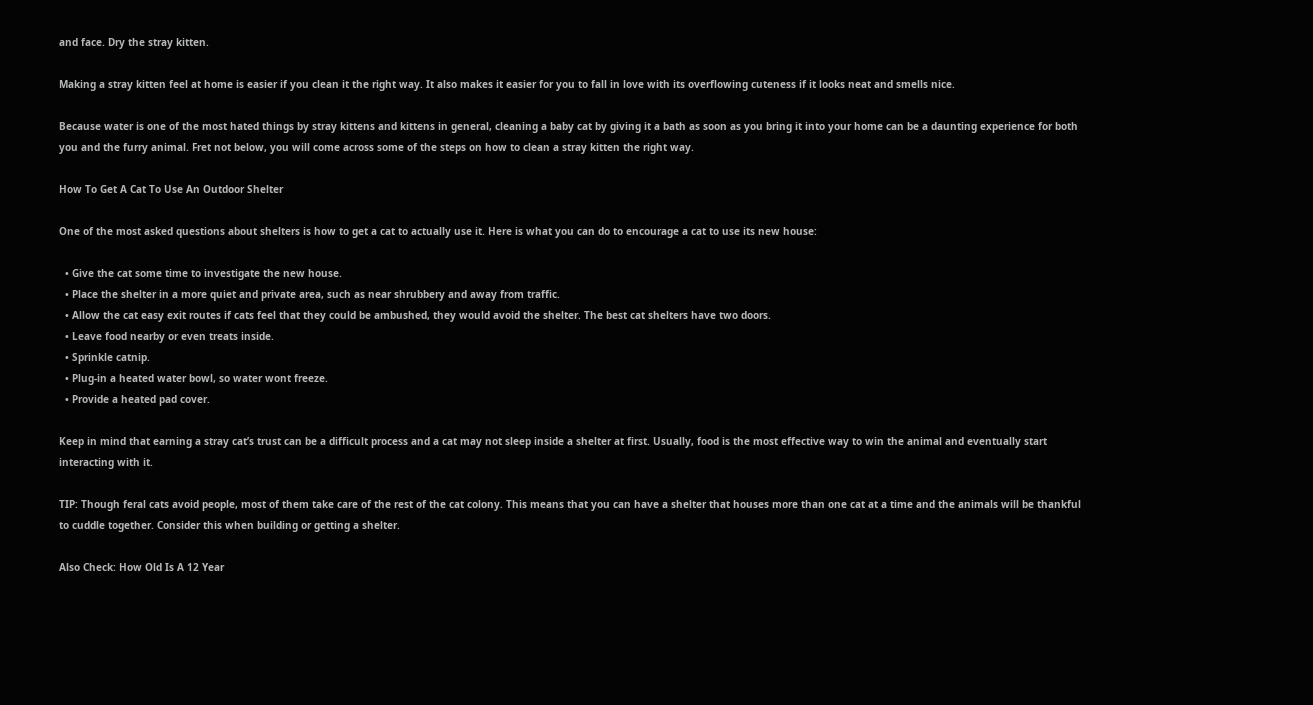and face. Dry the stray kitten.

Making a stray kitten feel at home is easier if you clean it the right way. It also makes it easier for you to fall in love with its overflowing cuteness if it looks neat and smells nice.

Because water is one of the most hated things by stray kittens and kittens in general, cleaning a baby cat by giving it a bath as soon as you bring it into your home can be a daunting experience for both you and the furry animal. Fret not below, you will come across some of the steps on how to clean a stray kitten the right way.

How To Get A Cat To Use An Outdoor Shelter

One of the most asked questions about shelters is how to get a cat to actually use it. Here is what you can do to encourage a cat to use its new house:

  • Give the cat some time to investigate the new house.
  • Place the shelter in a more quiet and private area, such as near shrubbery and away from traffic.
  • Allow the cat easy exit routes if cats feel that they could be ambushed, they would avoid the shelter. The best cat shelters have two doors.
  • Leave food nearby or even treats inside.
  • Sprinkle catnip.
  • Plug-in a heated water bowl, so water wont freeze.
  • Provide a heated pad cover.

Keep in mind that earning a stray cat’s trust can be a difficult process and a cat may not sleep inside a shelter at first. Usually, food is the most effective way to win the animal and eventually start interacting with it.

TIP: Though feral cats avoid people, most of them take care of the rest of the cat colony. This means that you can have a shelter that houses more than one cat at a time and the animals will be thankful to cuddle together. Consider this when building or getting a shelter.

Also Check: How Old Is A 12 Year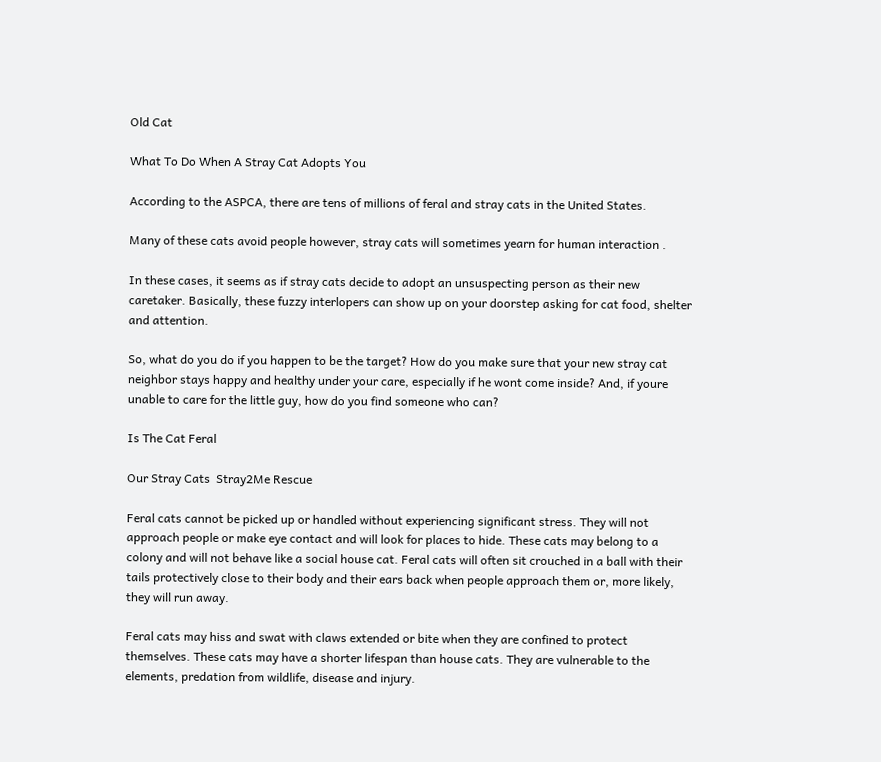Old Cat

What To Do When A Stray Cat Adopts You

According to the ASPCA, there are tens of millions of feral and stray cats in the United States.

Many of these cats avoid people however, stray cats will sometimes yearn for human interaction .

In these cases, it seems as if stray cats decide to adopt an unsuspecting person as their new caretaker. Basically, these fuzzy interlopers can show up on your doorstep asking for cat food, shelter and attention.

So, what do you do if you happen to be the target? How do you make sure that your new stray cat neighbor stays happy and healthy under your care, especially if he wont come inside? And, if youre unable to care for the little guy, how do you find someone who can?

Is The Cat Feral

Our Stray Cats  Stray2Me Rescue

Feral cats cannot be picked up or handled without experiencing significant stress. They will not approach people or make eye contact and will look for places to hide. These cats may belong to a colony and will not behave like a social house cat. Feral cats will often sit crouched in a ball with their tails protectively close to their body and their ears back when people approach them or, more likely, they will run away.

Feral cats may hiss and swat with claws extended or bite when they are confined to protect themselves. These cats may have a shorter lifespan than house cats. They are vulnerable to the elements, predation from wildlife, disease and injury.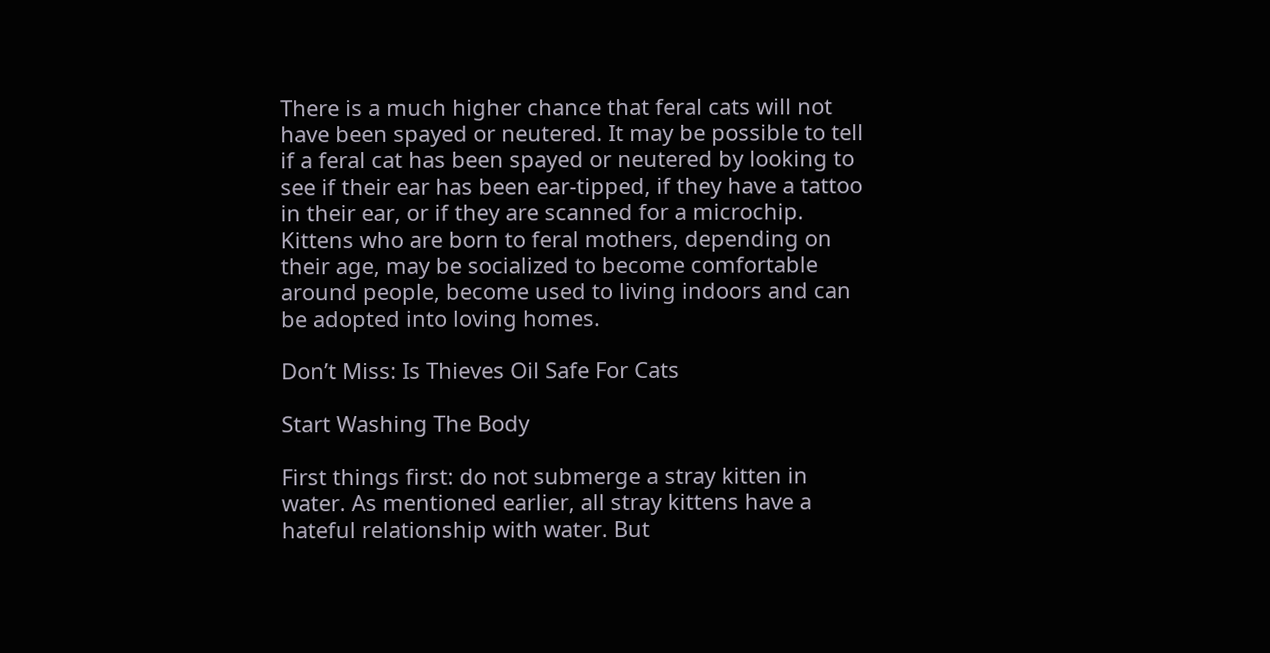There is a much higher chance that feral cats will not have been spayed or neutered. It may be possible to tell if a feral cat has been spayed or neutered by looking to see if their ear has been ear-tipped, if they have a tattoo in their ear, or if they are scanned for a microchip. Kittens who are born to feral mothers, depending on their age, may be socialized to become comfortable around people, become used to living indoors and can be adopted into loving homes.

Don’t Miss: Is Thieves Oil Safe For Cats

Start Washing The Body

First things first: do not submerge a stray kitten in water. As mentioned earlier, all stray kittens have a hateful relationship with water. But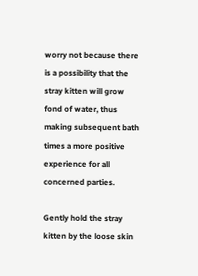worry not because there is a possibility that the stray kitten will grow fond of water, thus making subsequent bath times a more positive experience for all concerned parties.

Gently hold the stray kitten by the loose skin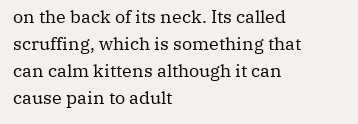on the back of its neck. Its called scruffing, which is something that can calm kittens although it can cause pain to adult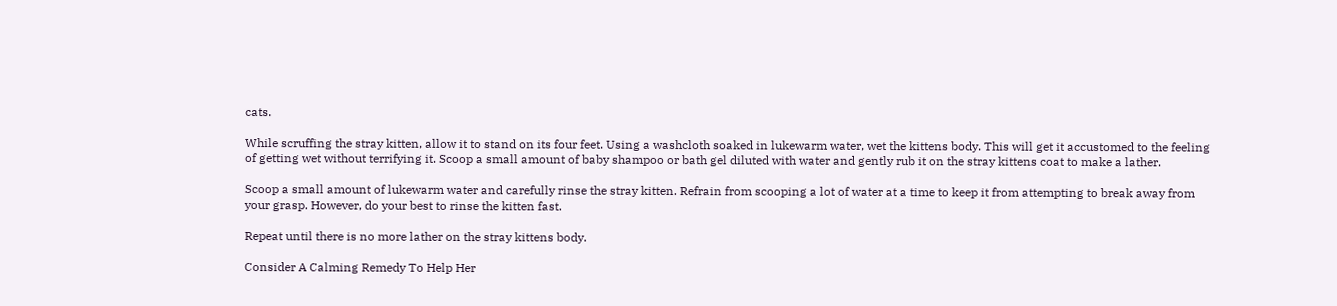cats.

While scruffing the stray kitten, allow it to stand on its four feet. Using a washcloth soaked in lukewarm water, wet the kittens body. This will get it accustomed to the feeling of getting wet without terrifying it. Scoop a small amount of baby shampoo or bath gel diluted with water and gently rub it on the stray kittens coat to make a lather.

Scoop a small amount of lukewarm water and carefully rinse the stray kitten. Refrain from scooping a lot of water at a time to keep it from attempting to break away from your grasp. However, do your best to rinse the kitten fast.

Repeat until there is no more lather on the stray kittens body.

Consider A Calming Remedy To Help Her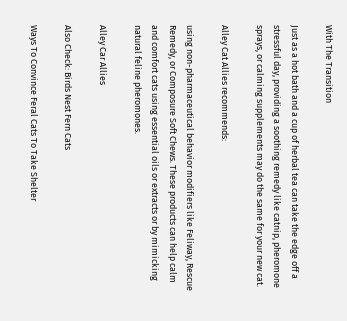With The Transition

Just as a hot bath and a cup of herbal tea can take the edge off a stressful day, providing a soothing remedy like catnip, pheromone sprays, or calming supplements may do the same for your new cat.

Alley Cat Allies recommends:

using non-pharmaceutical behavior modifiers like Feliway, Rescue Remedy, or Composure Soft Chews. These products can help calm and comfort cats using essential oils or extracts or by mimicking natural feline pheromones.

Alley Car Allies

Also Check: Birds Nest Fern Cats

Ways To Convince Feral Cats To Take Shelter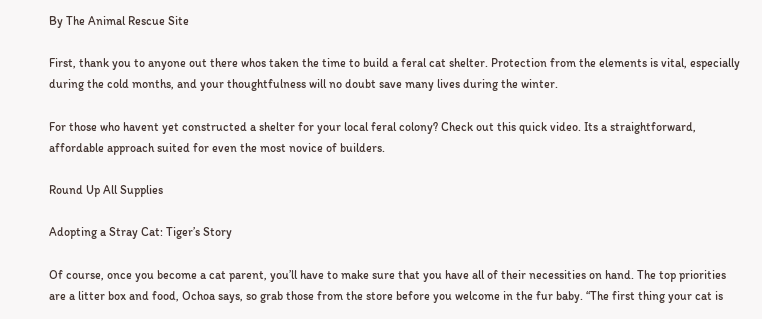By The Animal Rescue Site

First, thank you to anyone out there whos taken the time to build a feral cat shelter. Protection from the elements is vital, especially during the cold months, and your thoughtfulness will no doubt save many lives during the winter.

For those who havent yet constructed a shelter for your local feral colony? Check out this quick video. Its a straightforward, affordable approach suited for even the most novice of builders.

Round Up All Supplies

Adopting a Stray Cat: Tiger’s Story

Of course, once you become a cat parent, you’ll have to make sure that you have all of their necessities on hand. The top priorities are a litter box and food, Ochoa says, so grab those from the store before you welcome in the fur baby. “The first thing your cat is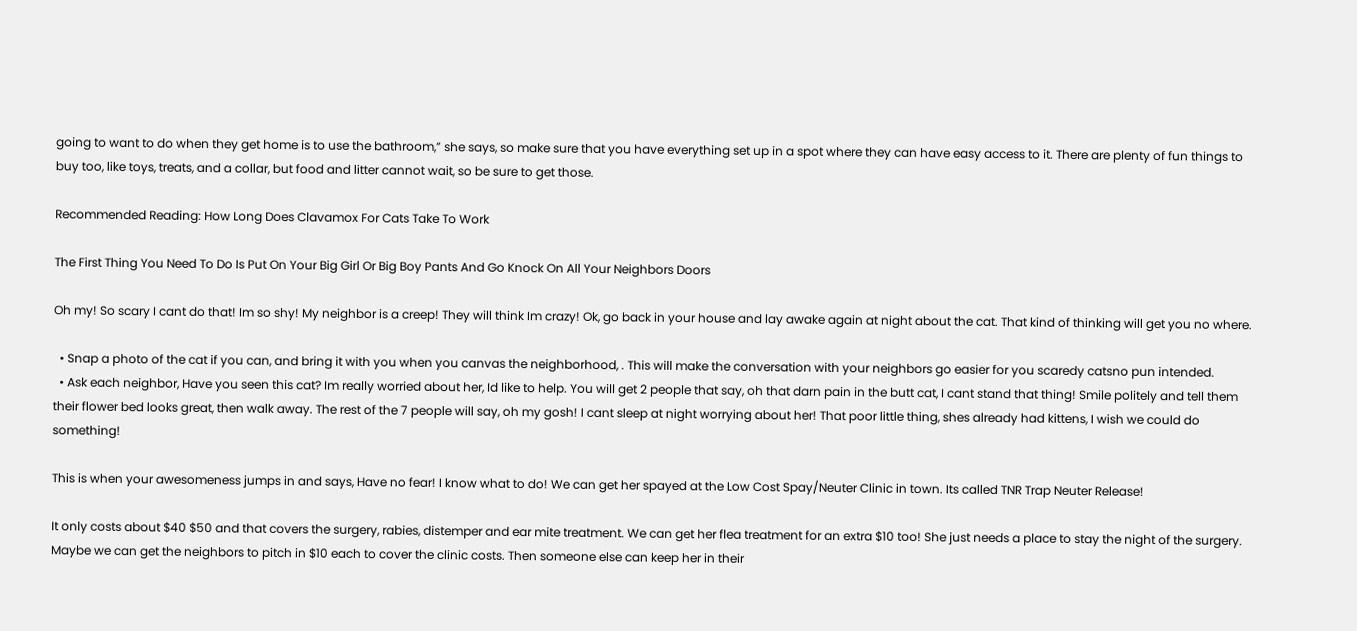going to want to do when they get home is to use the bathroom,” she says, so make sure that you have everything set up in a spot where they can have easy access to it. There are plenty of fun things to buy too, like toys, treats, and a collar, but food and litter cannot wait, so be sure to get those.

Recommended Reading: How Long Does Clavamox For Cats Take To Work

The First Thing You Need To Do Is Put On Your Big Girl Or Big Boy Pants And Go Knock On All Your Neighbors Doors

Oh my! So scary I cant do that! Im so shy! My neighbor is a creep! They will think Im crazy! Ok, go back in your house and lay awake again at night about the cat. That kind of thinking will get you no where.

  • Snap a photo of the cat if you can, and bring it with you when you canvas the neighborhood, . This will make the conversation with your neighbors go easier for you scaredy catsno pun intended.
  • Ask each neighbor, Have you seen this cat? Im really worried about her, Id like to help. You will get 2 people that say, oh that darn pain in the butt cat, I cant stand that thing! Smile politely and tell them their flower bed looks great, then walk away. The rest of the 7 people will say, oh my gosh! I cant sleep at night worrying about her! That poor little thing, shes already had kittens, I wish we could do something!

This is when your awesomeness jumps in and says, Have no fear! I know what to do! We can get her spayed at the Low Cost Spay/Neuter Clinic in town. Its called TNR Trap Neuter Release!

It only costs about $40 $50 and that covers the surgery, rabies, distemper and ear mite treatment. We can get her flea treatment for an extra $10 too! She just needs a place to stay the night of the surgery. Maybe we can get the neighbors to pitch in $10 each to cover the clinic costs. Then someone else can keep her in their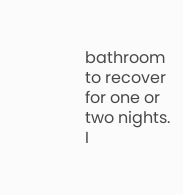bathroom to recover for one or two nights. I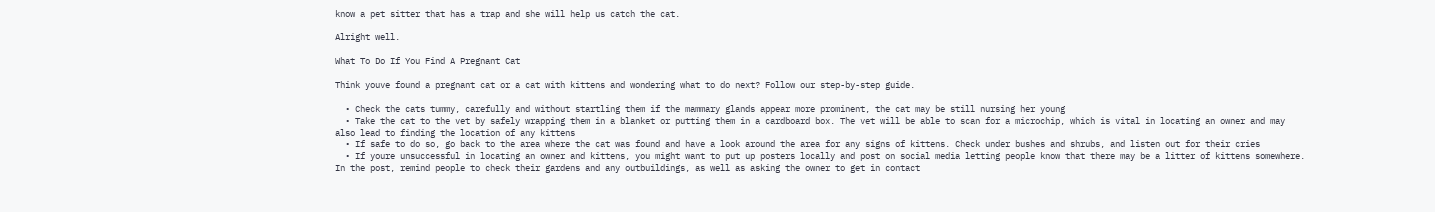know a pet sitter that has a trap and she will help us catch the cat.

Alright well.

What To Do If You Find A Pregnant Cat

Think youve found a pregnant cat or a cat with kittens and wondering what to do next? Follow our step-by-step guide.

  • Check the cats tummy, carefully and without startling them if the mammary glands appear more prominent, the cat may be still nursing her young
  • Take the cat to the vet by safely wrapping them in a blanket or putting them in a cardboard box. The vet will be able to scan for a microchip, which is vital in locating an owner and may also lead to finding the location of any kittens
  • If safe to do so, go back to the area where the cat was found and have a look around the area for any signs of kittens. Check under bushes and shrubs, and listen out for their cries
  • If youre unsuccessful in locating an owner and kittens, you might want to put up posters locally and post on social media letting people know that there may be a litter of kittens somewhere. In the post, remind people to check their gardens and any outbuildings, as well as asking the owner to get in contact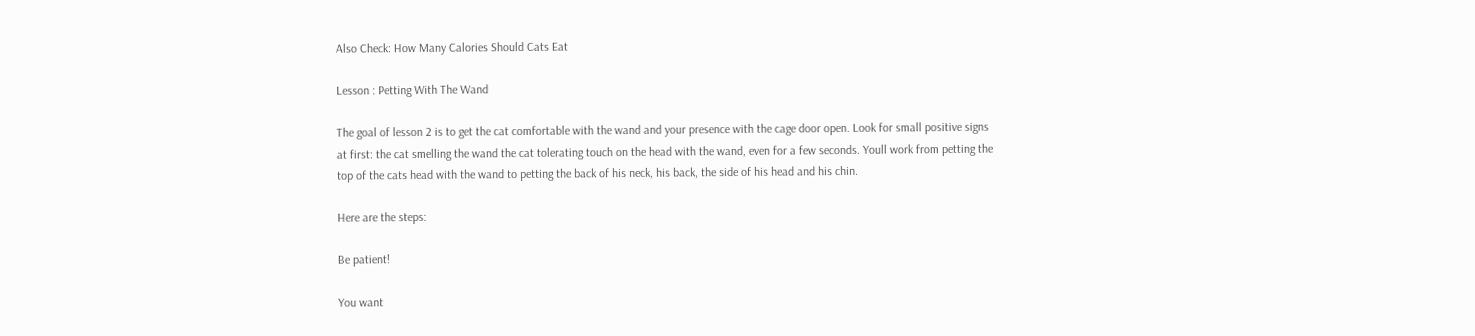Also Check: How Many Calories Should Cats Eat

Lesson : Petting With The Wand

The goal of lesson 2 is to get the cat comfortable with the wand and your presence with the cage door open. Look for small positive signs at first: the cat smelling the wand the cat tolerating touch on the head with the wand, even for a few seconds. Youll work from petting the top of the cats head with the wand to petting the back of his neck, his back, the side of his head and his chin.

Here are the steps:

Be patient!

You want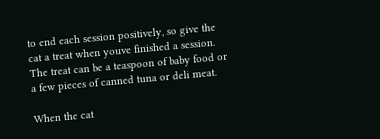to end each session positively, so give the cat a treat when youve finished a session. The treat can be a teaspoon of baby food or a few pieces of canned tuna or deli meat.

When the cat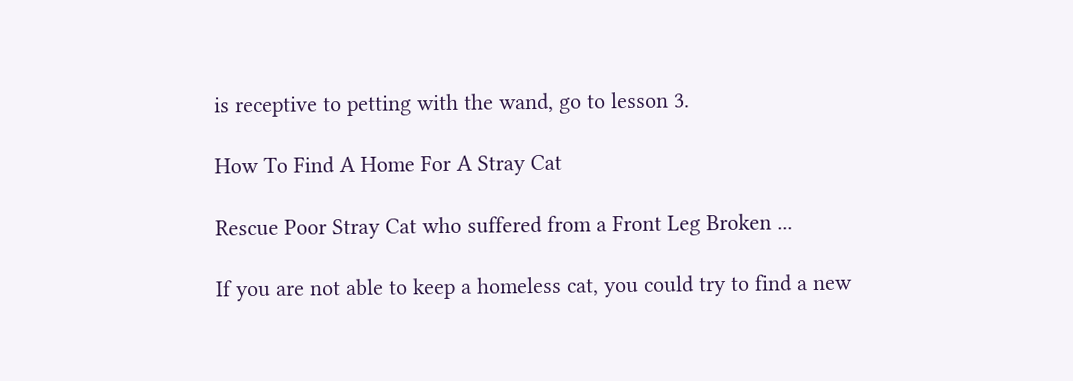is receptive to petting with the wand, go to lesson 3.

How To Find A Home For A Stray Cat

Rescue Poor Stray Cat who suffered from a Front Leg Broken ...

If you are not able to keep a homeless cat, you could try to find a new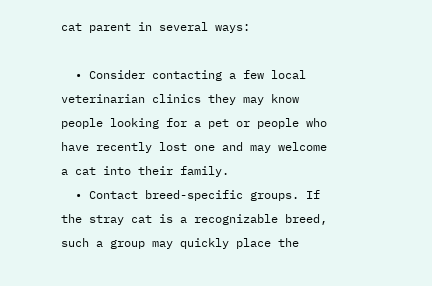cat parent in several ways:

  • Consider contacting a few local veterinarian clinics they may know people looking for a pet or people who have recently lost one and may welcome a cat into their family.
  • Contact breed-specific groups. If the stray cat is a recognizable breed, such a group may quickly place the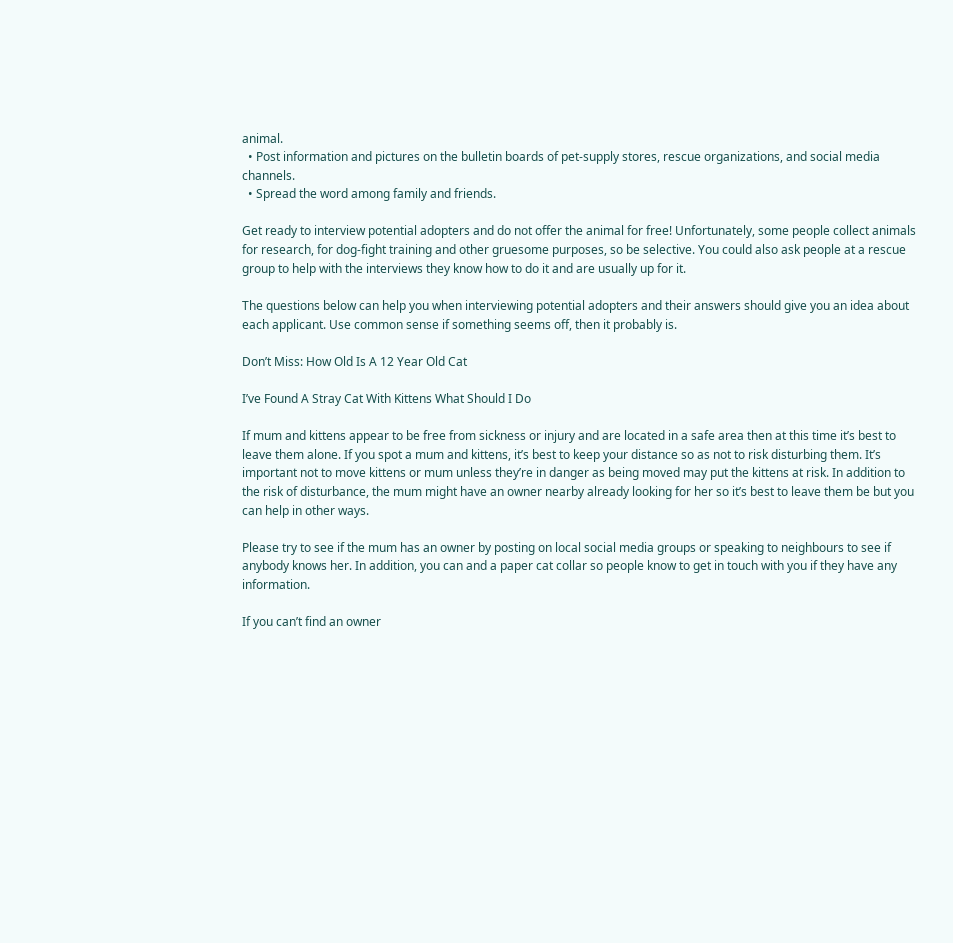animal.
  • Post information and pictures on the bulletin boards of pet-supply stores, rescue organizations, and social media channels.
  • Spread the word among family and friends.

Get ready to interview potential adopters and do not offer the animal for free! Unfortunately, some people collect animals for research, for dog-fight training and other gruesome purposes, so be selective. You could also ask people at a rescue group to help with the interviews they know how to do it and are usually up for it.

The questions below can help you when interviewing potential adopters and their answers should give you an idea about each applicant. Use common sense if something seems off, then it probably is.

Don’t Miss: How Old Is A 12 Year Old Cat

I’ve Found A Stray Cat With Kittens What Should I Do

If mum and kittens appear to be free from sickness or injury and are located in a safe area then at this time it’s best to leave them alone. If you spot a mum and kittens, it’s best to keep your distance so as not to risk disturbing them. It’s important not to move kittens or mum unless they’re in danger as being moved may put the kittens at risk. In addition to the risk of disturbance, the mum might have an owner nearby already looking for her so it’s best to leave them be but you can help in other ways.

Please try to see if the mum has an owner by posting on local social media groups or speaking to neighbours to see if anybody knows her. In addition, you can and a paper cat collar so people know to get in touch with you if they have any information.

If you can’t find an owner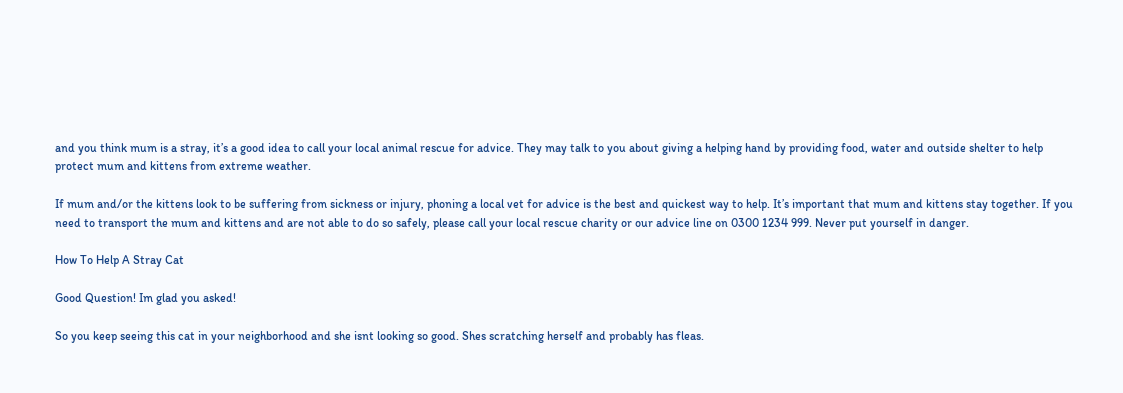and you think mum is a stray, it’s a good idea to call your local animal rescue for advice. They may talk to you about giving a helping hand by providing food, water and outside shelter to help protect mum and kittens from extreme weather.

If mum and/or the kittens look to be suffering from sickness or injury, phoning a local vet for advice is the best and quickest way to help. It’s important that mum and kittens stay together. If you need to transport the mum and kittens and are not able to do so safely, please call your local rescue charity or our advice line on 0300 1234 999. Never put yourself in danger.

How To Help A Stray Cat

Good Question! Im glad you asked!

So you keep seeing this cat in your neighborhood and she isnt looking so good. Shes scratching herself and probably has fleas.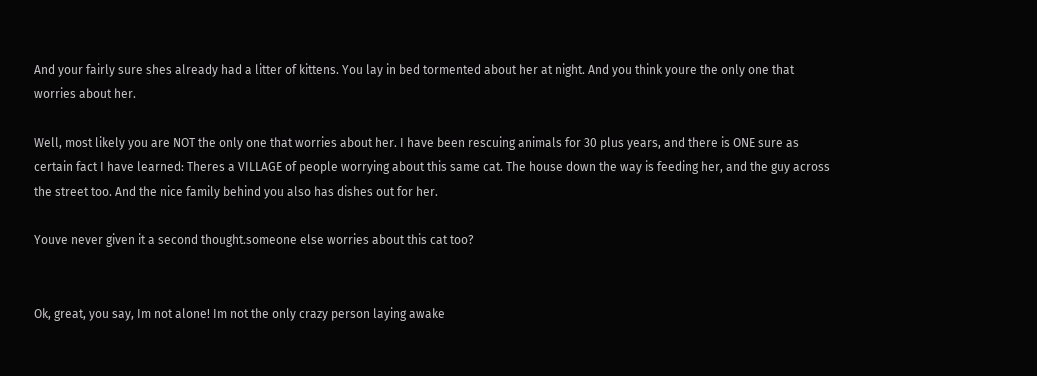And your fairly sure shes already had a litter of kittens. You lay in bed tormented about her at night. And you think youre the only one that worries about her.

Well, most likely you are NOT the only one that worries about her. I have been rescuing animals for 30 plus years, and there is ONE sure as certain fact I have learned: Theres a VILLAGE of people worrying about this same cat. The house down the way is feeding her, and the guy across the street too. And the nice family behind you also has dishes out for her.

Youve never given it a second thought.someone else worries about this cat too?


Ok, great, you say, Im not alone! Im not the only crazy person laying awake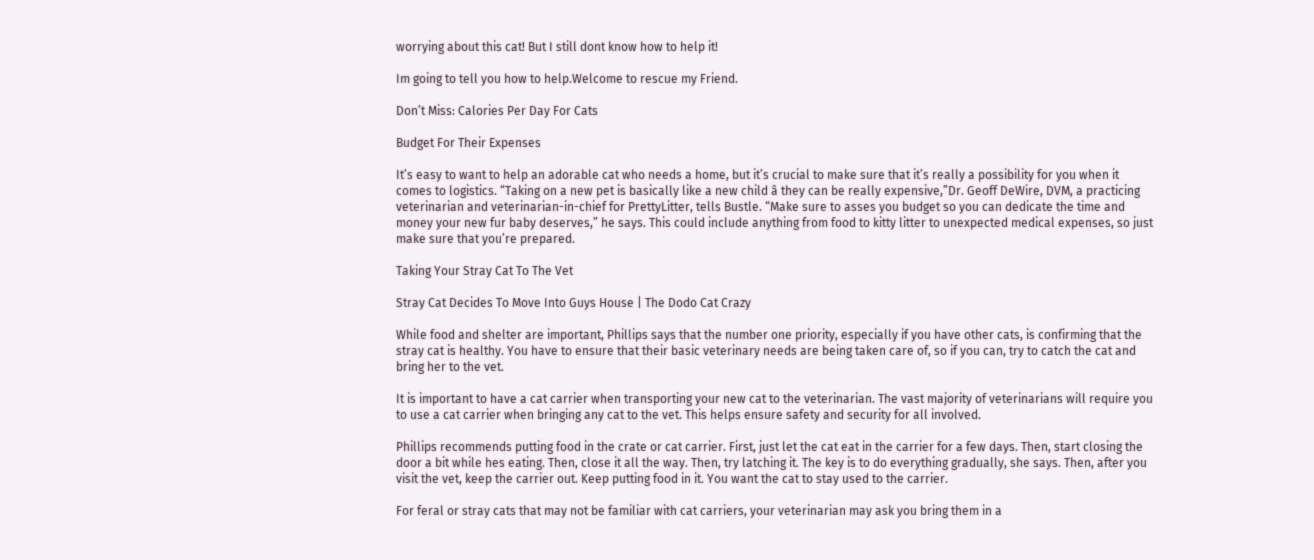worrying about this cat! But I still dont know how to help it!

Im going to tell you how to help.Welcome to rescue my Friend.

Don’t Miss: Calories Per Day For Cats

Budget For Their Expenses

It’s easy to want to help an adorable cat who needs a home, but it’s crucial to make sure that it’s really a possibility for you when it comes to logistics. “Taking on a new pet is basically like a new child â they can be really expensive,”Dr. Geoff DeWire, DVM, a practicing veterinarian and veterinarian-in-chief for PrettyLitter, tells Bustle. “Make sure to asses you budget so you can dedicate the time and money your new fur baby deserves,” he says. This could include anything from food to kitty litter to unexpected medical expenses, so just make sure that you’re prepared.

Taking Your Stray Cat To The Vet

Stray Cat Decides To Move Into Guys House | The Dodo Cat Crazy

While food and shelter are important, Phillips says that the number one priority, especially if you have other cats, is confirming that the stray cat is healthy. You have to ensure that their basic veterinary needs are being taken care of, so if you can, try to catch the cat and bring her to the vet.

It is important to have a cat carrier when transporting your new cat to the veterinarian. The vast majority of veterinarians will require you to use a cat carrier when bringing any cat to the vet. This helps ensure safety and security for all involved.

Phillips recommends putting food in the crate or cat carrier. First, just let the cat eat in the carrier for a few days. Then, start closing the door a bit while hes eating. Then, close it all the way. Then, try latching it. The key is to do everything gradually, she says. Then, after you visit the vet, keep the carrier out. Keep putting food in it. You want the cat to stay used to the carrier.

For feral or stray cats that may not be familiar with cat carriers, your veterinarian may ask you bring them in a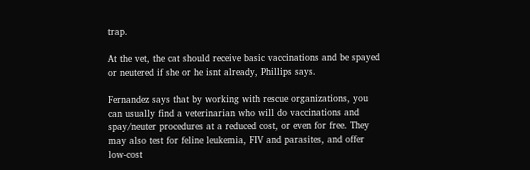trap.

At the vet, the cat should receive basic vaccinations and be spayed or neutered if she or he isnt already, Phillips says.

Fernandez says that by working with rescue organizations, you can usually find a veterinarian who will do vaccinations and spay/neuter procedures at a reduced cost, or even for free. They may also test for feline leukemia, FIV and parasites, and offer low-cost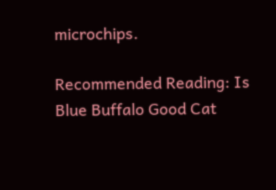microchips.

Recommended Reading: Is Blue Buffalo Good Cat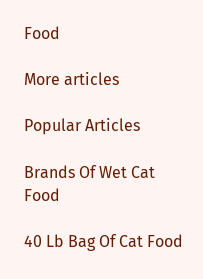Food

More articles

Popular Articles

Brands Of Wet Cat Food

40 Lb Bag Of Cat Food